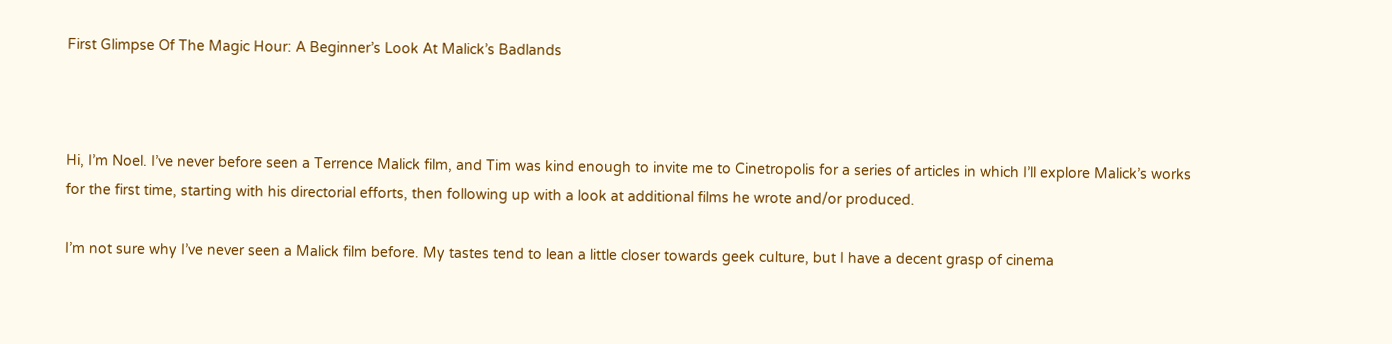First Glimpse Of The Magic Hour: A Beginner’s Look At Malick’s Badlands



Hi, I’m Noel. I’ve never before seen a Terrence Malick film, and Tim was kind enough to invite me to Cinetropolis for a series of articles in which I’ll explore Malick’s works for the first time, starting with his directorial efforts, then following up with a look at additional films he wrote and/or produced.

I’m not sure why I’ve never seen a Malick film before. My tastes tend to lean a little closer towards geek culture, but I have a decent grasp of cinema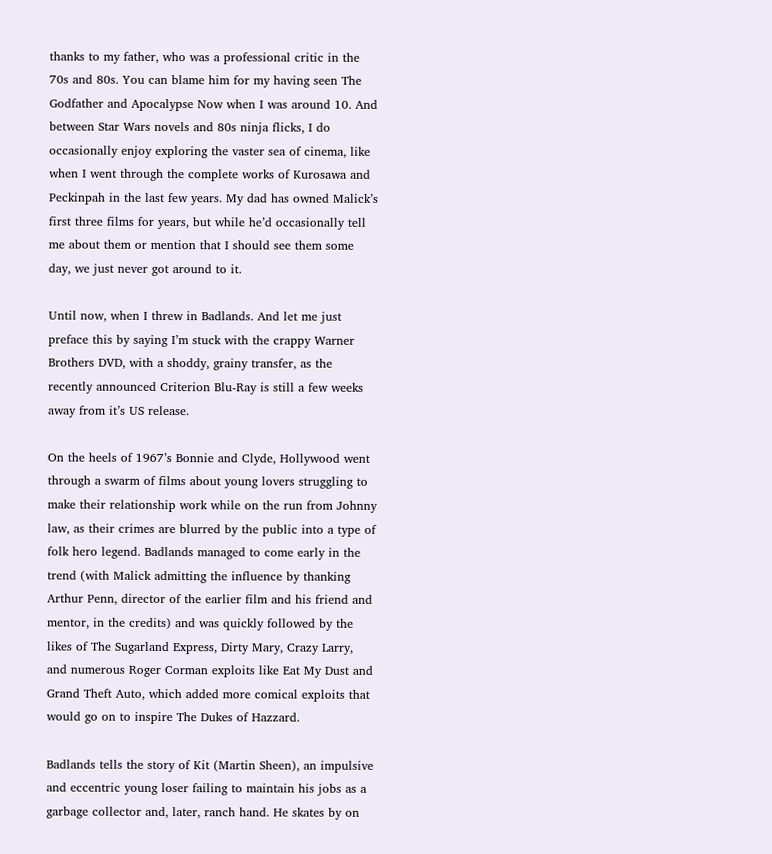thanks to my father, who was a professional critic in the 70s and 80s. You can blame him for my having seen The Godfather and Apocalypse Now when I was around 10. And between Star Wars novels and 80s ninja flicks, I do occasionally enjoy exploring the vaster sea of cinema, like when I went through the complete works of Kurosawa and Peckinpah in the last few years. My dad has owned Malick’s first three films for years, but while he’d occasionally tell me about them or mention that I should see them some day, we just never got around to it.

Until now, when I threw in Badlands. And let me just preface this by saying I’m stuck with the crappy Warner Brothers DVD, with a shoddy, grainy transfer, as the recently announced Criterion Blu-Ray is still a few weeks away from it’s US release.

On the heels of 1967’s Bonnie and Clyde, Hollywood went through a swarm of films about young lovers struggling to make their relationship work while on the run from Johnny law, as their crimes are blurred by the public into a type of folk hero legend. Badlands managed to come early in the trend (with Malick admitting the influence by thanking Arthur Penn, director of the earlier film and his friend and mentor, in the credits) and was quickly followed by the likes of The Sugarland Express, Dirty Mary, Crazy Larry, and numerous Roger Corman exploits like Eat My Dust and Grand Theft Auto, which added more comical exploits that would go on to inspire The Dukes of Hazzard.

Badlands tells the story of Kit (Martin Sheen), an impulsive and eccentric young loser failing to maintain his jobs as a garbage collector and, later, ranch hand. He skates by on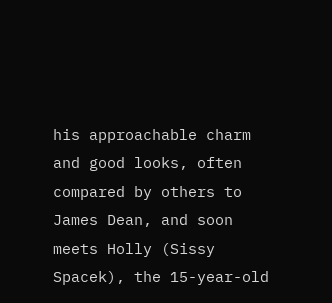his approachable charm and good looks, often compared by others to James Dean, and soon meets Holly (Sissy Spacek), the 15-year-old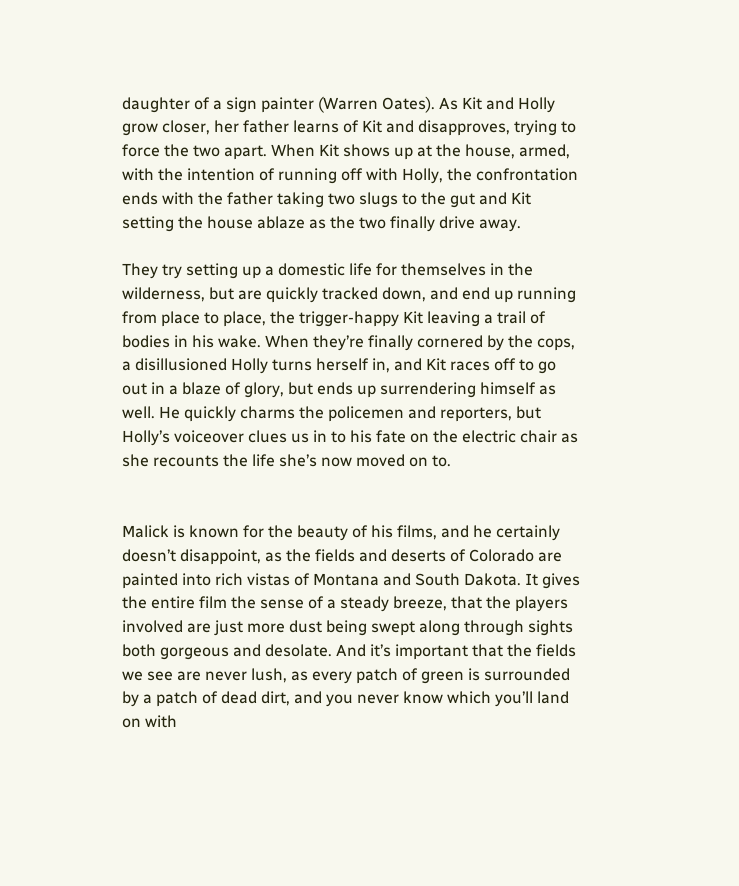daughter of a sign painter (Warren Oates). As Kit and Holly grow closer, her father learns of Kit and disapproves, trying to force the two apart. When Kit shows up at the house, armed, with the intention of running off with Holly, the confrontation ends with the father taking two slugs to the gut and Kit setting the house ablaze as the two finally drive away.

They try setting up a domestic life for themselves in the wilderness, but are quickly tracked down, and end up running from place to place, the trigger-happy Kit leaving a trail of bodies in his wake. When they’re finally cornered by the cops, a disillusioned Holly turns herself in, and Kit races off to go out in a blaze of glory, but ends up surrendering himself as well. He quickly charms the policemen and reporters, but Holly’s voiceover clues us in to his fate on the electric chair as she recounts the life she’s now moved on to.


Malick is known for the beauty of his films, and he certainly doesn’t disappoint, as the fields and deserts of Colorado are painted into rich vistas of Montana and South Dakota. It gives the entire film the sense of a steady breeze, that the players involved are just more dust being swept along through sights both gorgeous and desolate. And it’s important that the fields we see are never lush, as every patch of green is surrounded by a patch of dead dirt, and you never know which you’ll land on with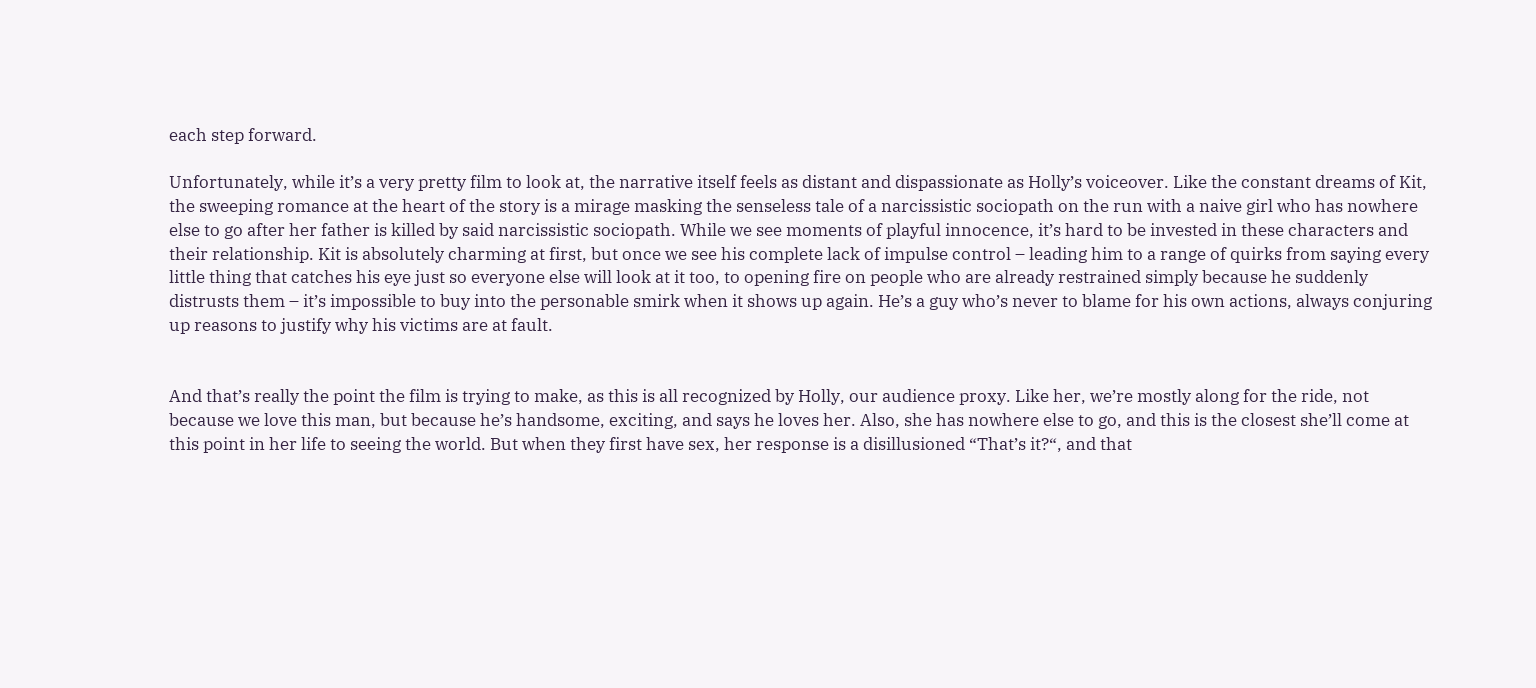each step forward.

Unfortunately, while it’s a very pretty film to look at, the narrative itself feels as distant and dispassionate as Holly’s voiceover. Like the constant dreams of Kit, the sweeping romance at the heart of the story is a mirage masking the senseless tale of a narcissistic sociopath on the run with a naive girl who has nowhere else to go after her father is killed by said narcissistic sociopath. While we see moments of playful innocence, it’s hard to be invested in these characters and their relationship. Kit is absolutely charming at first, but once we see his complete lack of impulse control – leading him to a range of quirks from saying every little thing that catches his eye just so everyone else will look at it too, to opening fire on people who are already restrained simply because he suddenly distrusts them – it’s impossible to buy into the personable smirk when it shows up again. He’s a guy who’s never to blame for his own actions, always conjuring up reasons to justify why his victims are at fault.


And that’s really the point the film is trying to make, as this is all recognized by Holly, our audience proxy. Like her, we’re mostly along for the ride, not because we love this man, but because he’s handsome, exciting, and says he loves her. Also, she has nowhere else to go, and this is the closest she’ll come at this point in her life to seeing the world. But when they first have sex, her response is a disillusioned “That’s it?“, and that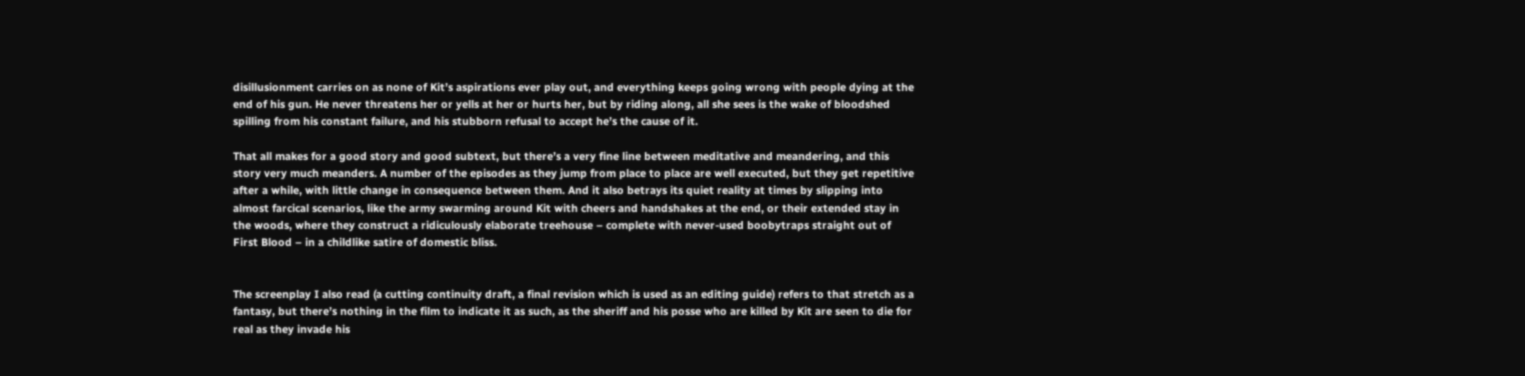disillusionment carries on as none of Kit’s aspirations ever play out, and everything keeps going wrong with people dying at the end of his gun. He never threatens her or yells at her or hurts her, but by riding along, all she sees is the wake of bloodshed spilling from his constant failure, and his stubborn refusal to accept he’s the cause of it.

That all makes for a good story and good subtext, but there’s a very fine line between meditative and meandering, and this story very much meanders. A number of the episodes as they jump from place to place are well executed, but they get repetitive after a while, with little change in consequence between them. And it also betrays its quiet reality at times by slipping into almost farcical scenarios, like the army swarming around Kit with cheers and handshakes at the end, or their extended stay in the woods, where they construct a ridiculously elaborate treehouse – complete with never-used boobytraps straight out of First Blood – in a childlike satire of domestic bliss.


The screenplay I also read (a cutting continuity draft, a final revision which is used as an editing guide) refers to that stretch as a fantasy, but there’s nothing in the film to indicate it as such, as the sheriff and his posse who are killed by Kit are seen to die for real as they invade his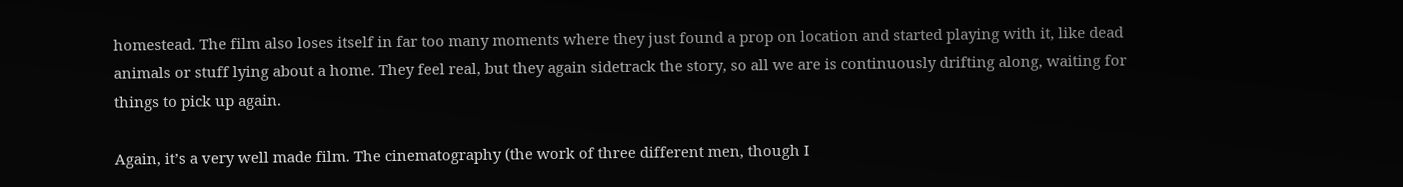homestead. The film also loses itself in far too many moments where they just found a prop on location and started playing with it, like dead animals or stuff lying about a home. They feel real, but they again sidetrack the story, so all we are is continuously drifting along, waiting for things to pick up again.

Again, it’s a very well made film. The cinematography (the work of three different men, though I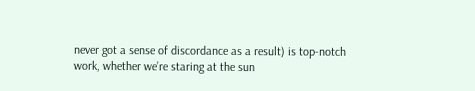never got a sense of discordance as a result) is top-notch work, whether we’re staring at the sun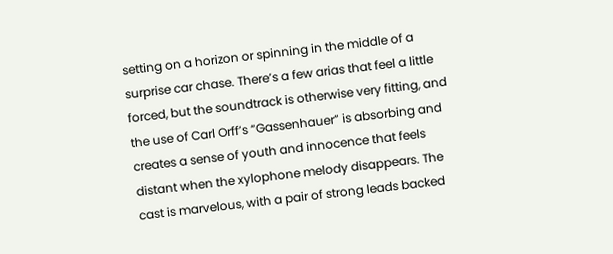setting on a horizon or spinning in the middle of a surprise car chase. There’s a few arias that feel a little forced, but the soundtrack is otherwise very fitting, and the use of Carl Orff’s “Gassenhauer” is absorbing and creates a sense of youth and innocence that feels distant when the xylophone melody disappears. The cast is marvelous, with a pair of strong leads backed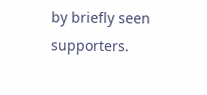by briefly seen supporters.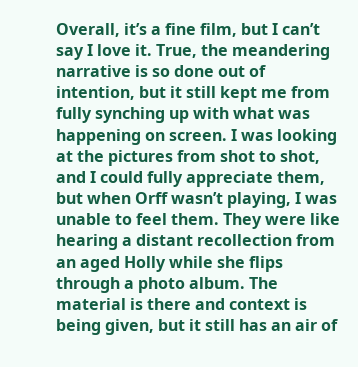Overall, it’s a fine film, but I can’t say I love it. True, the meandering narrative is so done out of intention, but it still kept me from fully synching up with what was happening on screen. I was looking at the pictures from shot to shot, and I could fully appreciate them, but when Orff wasn’t playing, I was unable to feel them. They were like hearing a distant recollection from an aged Holly while she flips through a photo album. The material is there and context is being given, but it still has an air of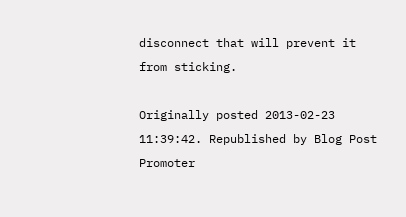disconnect that will prevent it from sticking.

Originally posted 2013-02-23 11:39:42. Republished by Blog Post Promoter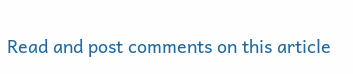Read and post comments on this article